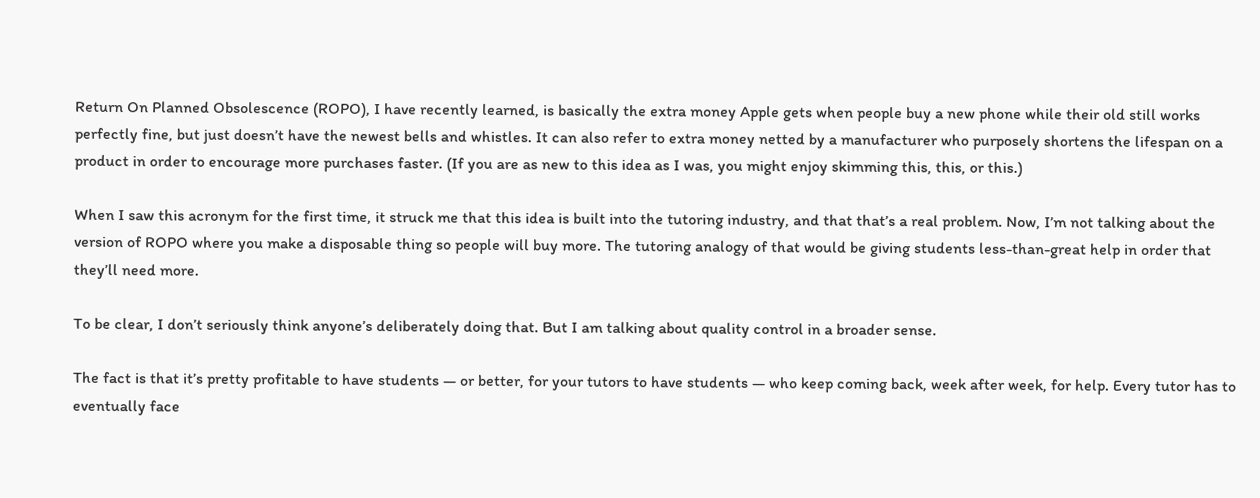Return On Planned Obsolescence (ROPO), I have recently learned, is basically the extra money Apple gets when people buy a new phone while their old still works perfectly fine, but just doesn’t have the newest bells and whistles. It can also refer to extra money netted by a manufacturer who purposely shortens the lifespan on a product in order to encourage more purchases faster. (If you are as new to this idea as I was, you might enjoy skimming this, this, or this.)

When I saw this acronym for the first time, it struck me that this idea is built into the tutoring industry, and that that’s a real problem. Now, I’m not talking about the version of ROPO where you make a disposable thing so people will buy more. The tutoring analogy of that would be giving students less-than-great help in order that they’ll need more.

To be clear, I don’t seriously think anyone’s deliberately doing that. But I am talking about quality control in a broader sense.

The fact is that it’s pretty profitable to have students — or better, for your tutors to have students — who keep coming back, week after week, for help. Every tutor has to eventually face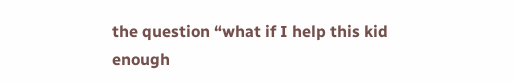the question “what if I help this kid enough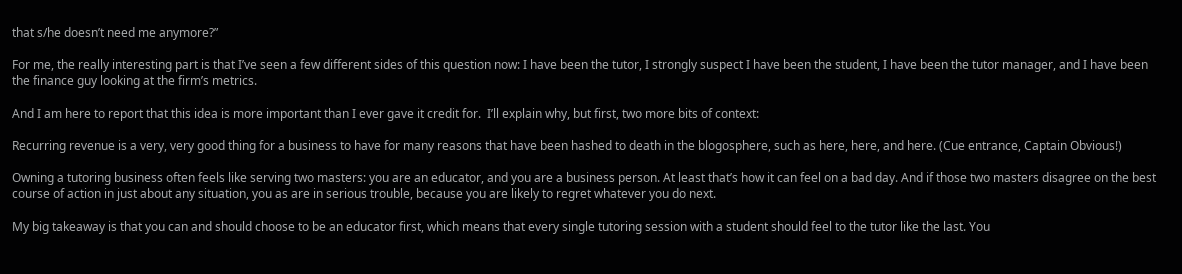that s/he doesn’t need me anymore?”

For me, the really interesting part is that I’ve seen a few different sides of this question now: I have been the tutor, I strongly suspect I have been the student, I have been the tutor manager, and I have been the finance guy looking at the firm’s metrics.

And I am here to report that this idea is more important than I ever gave it credit for.  I’ll explain why, but first, two more bits of context:

Recurring revenue is a very, very good thing for a business to have for many reasons that have been hashed to death in the blogosphere, such as here, here, and here. (Cue entrance, Captain Obvious!)

Owning a tutoring business often feels like serving two masters: you are an educator, and you are a business person. At least that’s how it can feel on a bad day. And if those two masters disagree on the best course of action in just about any situation, you as are in serious trouble, because you are likely to regret whatever you do next.

My big takeaway is that you can and should choose to be an educator first, which means that every single tutoring session with a student should feel to the tutor like the last. You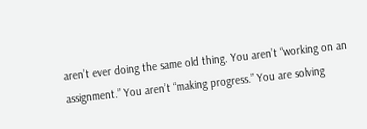aren’t ever doing the same old thing. You aren’t “working on an assignment.” You aren’t “making progress.” You are solving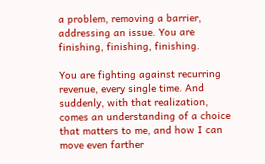a problem, removing a barrier, addressing an issue. You are finishing, finishing, finishing.

You are fighting against recurring revenue, every single time. And suddenly, with that realization, comes an understanding of a choice that matters to me, and how I can move even farther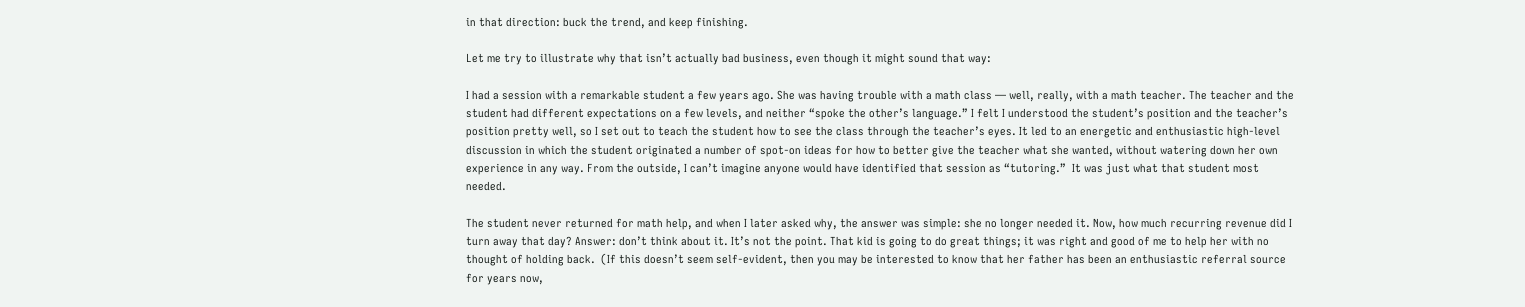in that direction: buck the trend, and keep finishing.

Let me try to illustrate why that isn’t actually bad business, even though it might sound that way:

I had a session with a remarkable student a few years ago. She was having trouble with a math class — well, really, with a math teacher. The teacher and the student had different expectations on a few levels, and neither “spoke the other’s language.” I felt I understood the student’s position and the teacher’s position pretty well, so I set out to teach the student how to see the class through the teacher’s eyes. It led to an energetic and enthusiastic high-level discussion in which the student originated a number of spot-on ideas for how to better give the teacher what she wanted, without watering down her own experience in any way. From the outside, I can’t imagine anyone would have identified that session as “tutoring.”  It was just what that student most needed.

The student never returned for math help, and when I later asked why, the answer was simple: she no longer needed it. Now, how much recurring revenue did I turn away that day? Answer: don’t think about it. It’s not the point. That kid is going to do great things; it was right and good of me to help her with no thought of holding back.  (If this doesn’t seem self-evident, then you may be interested to know that her father has been an enthusiastic referral source for years now,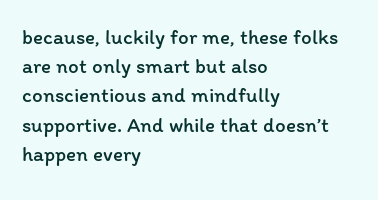because, luckily for me, these folks are not only smart but also conscientious and mindfully supportive. And while that doesn’t happen every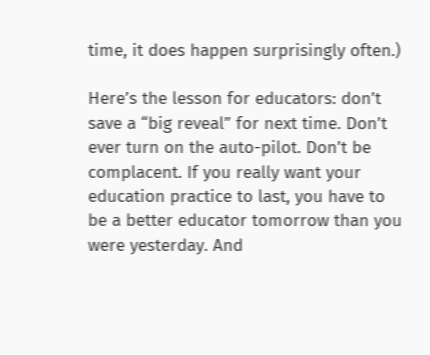time, it does happen surprisingly often.)

Here’s the lesson for educators: don’t save a “big reveal” for next time. Don’t ever turn on the auto-pilot. Don’t be complacent. If you really want your education practice to last, you have to be a better educator tomorrow than you were yesterday. And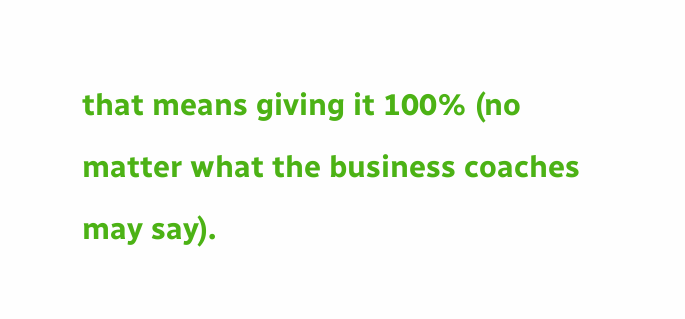that means giving it 100% (no matter what the business coaches may say).